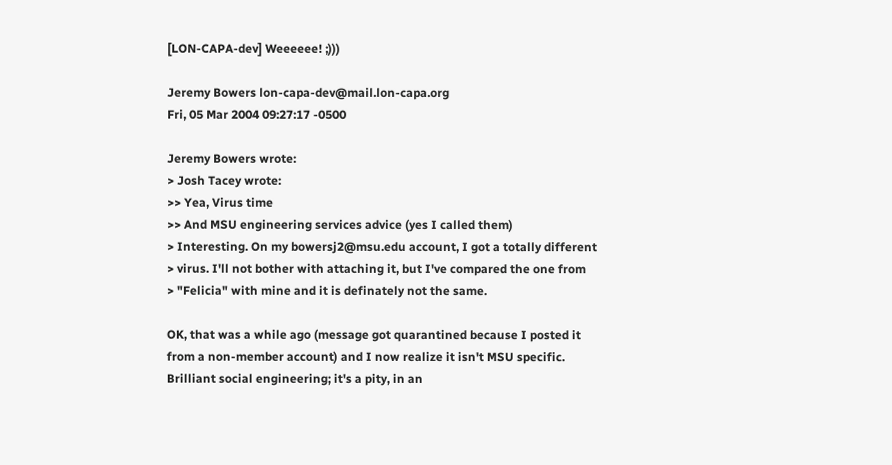[LON-CAPA-dev] Weeeeee! ;)))

Jeremy Bowers lon-capa-dev@mail.lon-capa.org
Fri, 05 Mar 2004 09:27:17 -0500

Jeremy Bowers wrote:
> Josh Tacey wrote:
>> Yea, Virus time
>> And MSU engineering services advice (yes I called them)
> Interesting. On my bowersj2@msu.edu account, I got a totally different
> virus. I'll not bother with attaching it, but I've compared the one from
> "Felicia" with mine and it is definately not the same.

OK, that was a while ago (message got quarantined because I posted it
from a non-member account) and I now realize it isn't MSU specific.
Brilliant social engineering; it's a pity, in an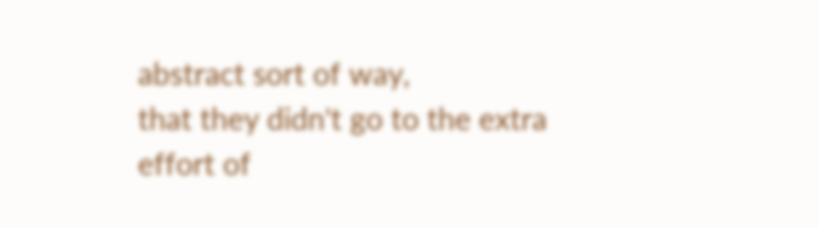abstract sort of way,
that they didn't go to the extra effort of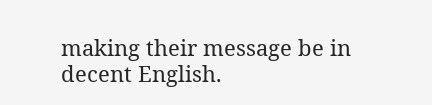making their message be in
decent English.